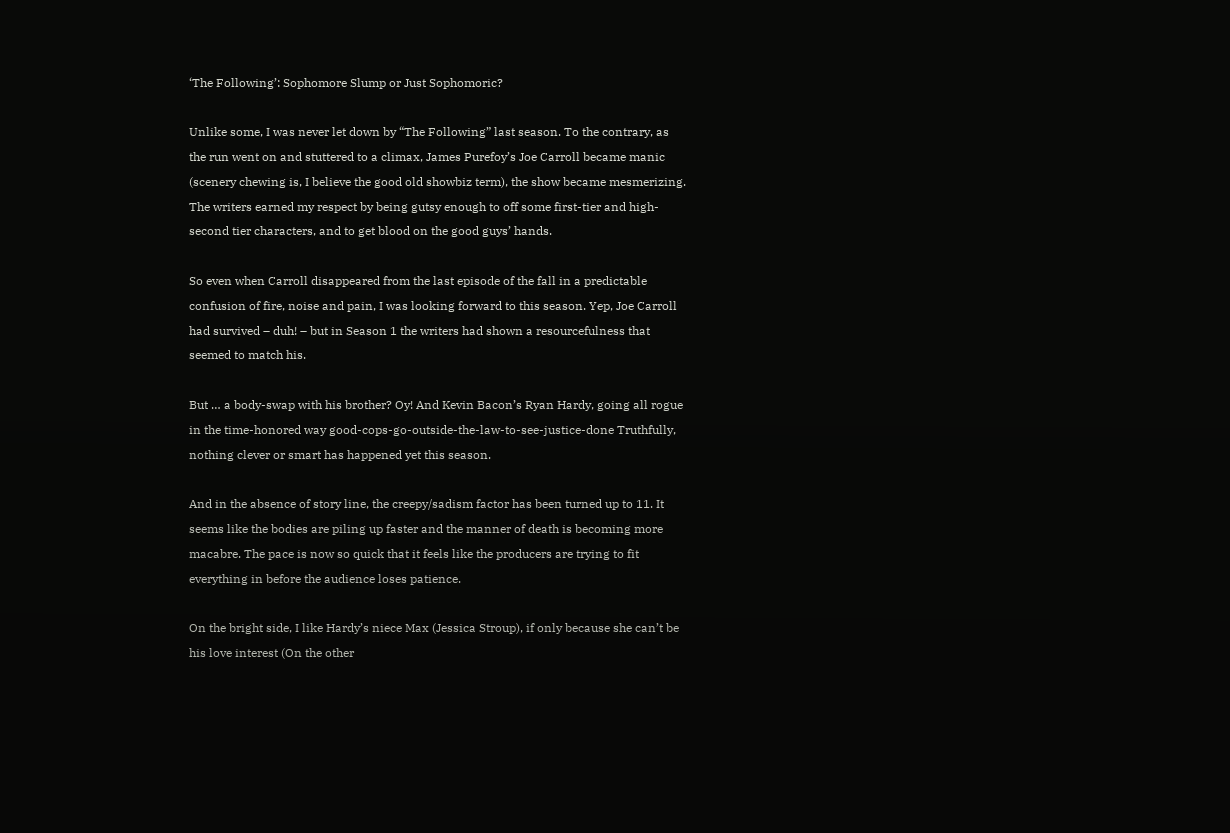‘The Following’: Sophomore Slump or Just Sophomoric?

Unlike some, I was never let down by “The Following” last season. To the contrary, as the run went on and stuttered to a climax, James Purefoy’s Joe Carroll became manic (scenery chewing is, I believe the good old showbiz term), the show became mesmerizing. The writers earned my respect by being gutsy enough to off some first-tier and high-second tier characters, and to get blood on the good guys’ hands.

So even when Carroll disappeared from the last episode of the fall in a predictable confusion of fire, noise and pain, I was looking forward to this season. Yep, Joe Carroll had survived – duh! – but in Season 1 the writers had shown a resourcefulness that seemed to match his.

But … a body-swap with his brother? Oy! And Kevin Bacon’s Ryan Hardy, going all rogue in the time-honored way good-cops-go-outside-the-law-to-see-justice-done Truthfully, nothing clever or smart has happened yet this season.

And in the absence of story line, the creepy/sadism factor has been turned up to 11. It seems like the bodies are piling up faster and the manner of death is becoming more macabre. The pace is now so quick that it feels like the producers are trying to fit everything in before the audience loses patience.

On the bright side, I like Hardy’s niece Max (Jessica Stroup), if only because she can’t be his love interest (On the other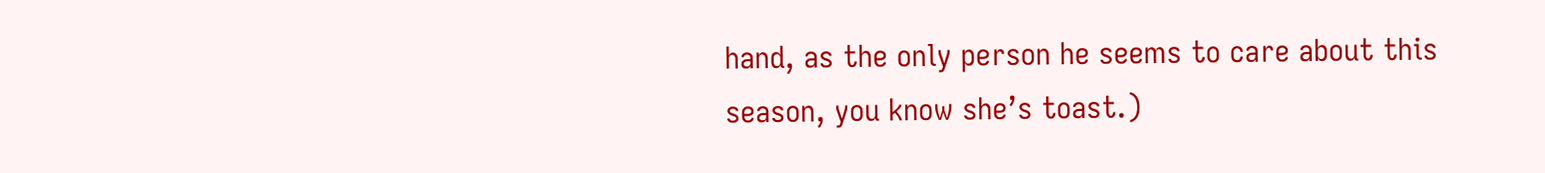hand, as the only person he seems to care about this season, you know she’s toast.)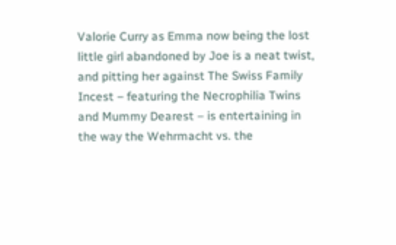Valorie Curry as Emma now being the lost little girl abandoned by Joe is a neat twist, and pitting her against The Swiss Family Incest – featuring the Necrophilia Twins and Mummy Dearest – is entertaining in the way the Wehrmacht vs. the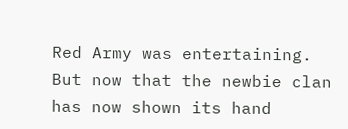Red Army was entertaining. But now that the newbie clan has now shown its hand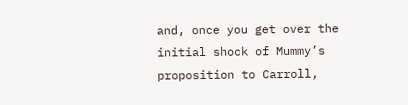and, once you get over the initial shock of Mummy’s proposition to Carroll,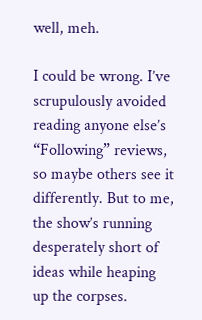well, meh.

I could be wrong. I’ve scrupulously avoided reading anyone else’s “Following” reviews, so maybe others see it differently. But to me, the show’s running desperately short of ideas while heaping up the corpses.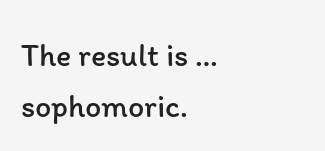The result is … sophomoric.